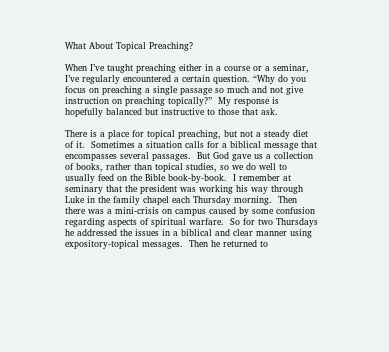What About Topical Preaching?

When I’ve taught preaching either in a course or a seminar, I’ve regularly encountered a certain question. “Why do you focus on preaching a single passage so much and not give instruction on preaching topically?”  My response is hopefully balanced but instructive to those that ask.

There is a place for topical preaching, but not a steady diet of it.  Sometimes a situation calls for a biblical message that encompasses several passages.  But God gave us a collection of books, rather than topical studies, so we do well to usually feed on the Bible book-by-book.  I remember at seminary that the president was working his way through Luke in the family chapel each Thursday morning.  Then there was a mini-crisis on campus caused by some confusion regarding aspects of spiritual warfare.  So for two Thursdays he addressed the issues in a biblical and clear manner using expository-topical messages.  Then he returned to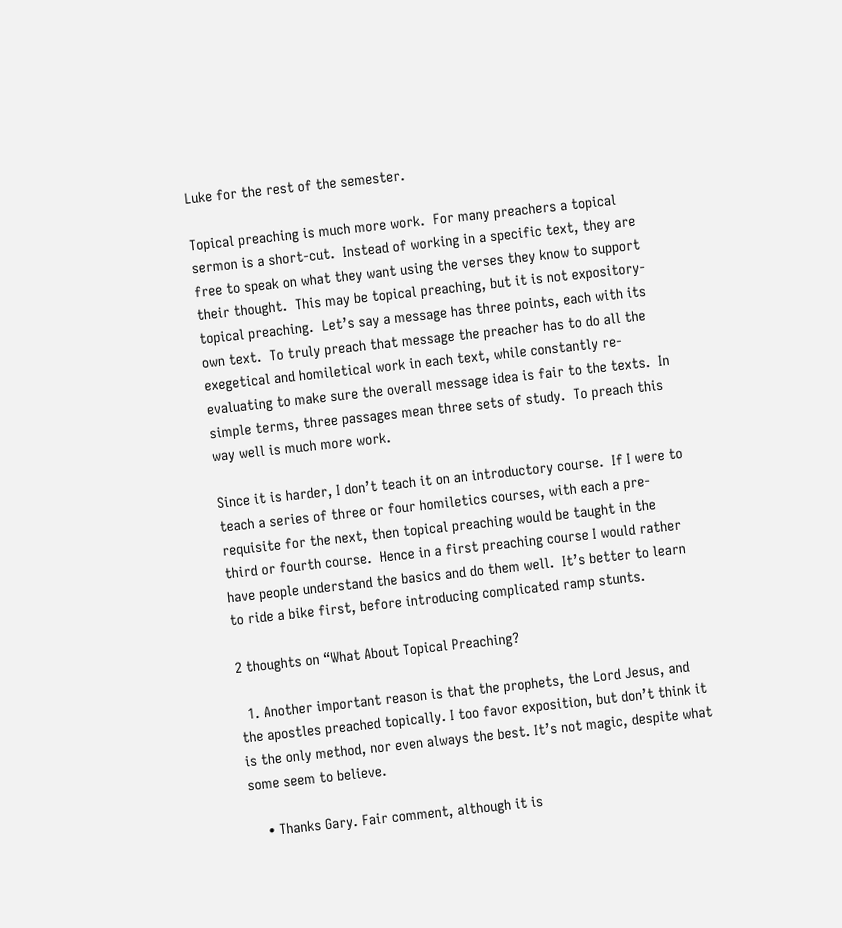Luke for the rest of the semester.

Topical preaching is much more work.  For many preachers a topical sermon is a short-cut.  Instead of working in a specific text, they are free to speak on what they want using the verses they know to support their thought.  This may be topical preaching, but it is not expository-topical preaching.  Let’s say a message has three points, each with its own text.  To truly preach that message the preacher has to do all the exegetical and homiletical work in each text, while constantly re-evaluating to make sure the overall message idea is fair to the texts.  In simple terms, three passages mean three sets of study.  To preach this way well is much more work.

Since it is harder, I don’t teach it on an introductory course.  If I were to teach a series of three or four homiletics courses, with each a pre-requisite for the next, then topical preaching would be taught in the third or fourth course.  Hence in a first preaching course I would rather have people understand the basics and do them well.  It’s better to learn to ride a bike first, before introducing complicated ramp stunts.

2 thoughts on “What About Topical Preaching?

  1. Another important reason is that the prophets, the Lord Jesus, and the apostles preached topically. I too favor exposition, but don’t think it is the only method, nor even always the best. It’s not magic, despite what some seem to believe.

    • Thanks Gary. Fair comment, although it is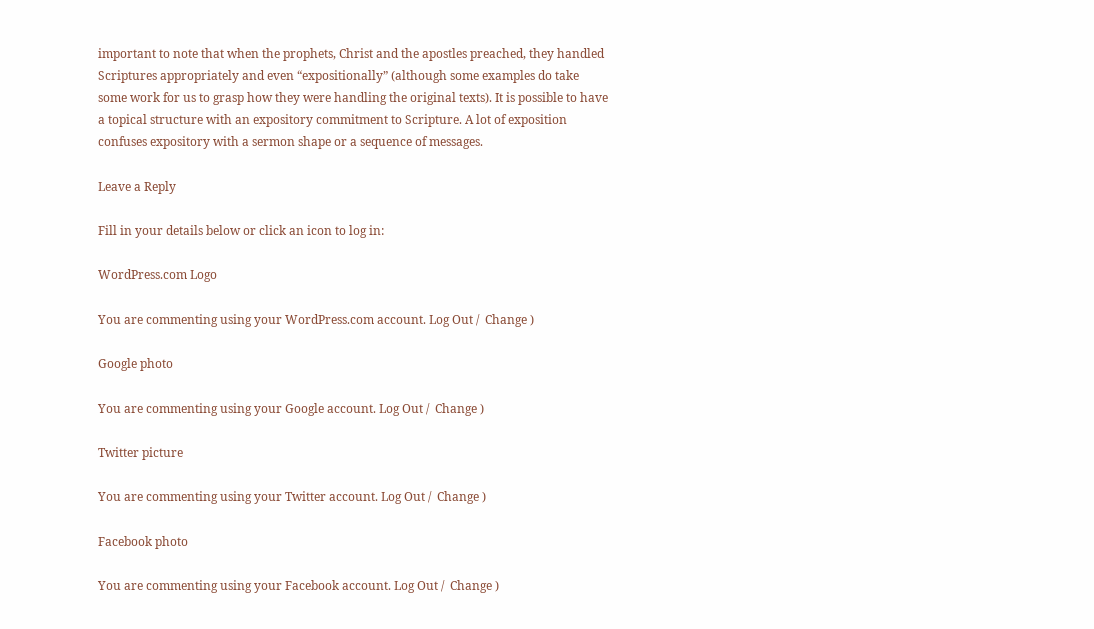important to note that when the prophets, Christ and the apostles preached, they handled Scriptures appropriately and even “expositionally” (although some examples do take some work for us to grasp how they were handling the original texts). It is possible to have a topical structure with an expository commitment to Scripture. A lot of exposition confuses expository with a sermon shape or a sequence of messages.

Leave a Reply

Fill in your details below or click an icon to log in:

WordPress.com Logo

You are commenting using your WordPress.com account. Log Out /  Change )

Google photo

You are commenting using your Google account. Log Out /  Change )

Twitter picture

You are commenting using your Twitter account. Log Out /  Change )

Facebook photo

You are commenting using your Facebook account. Log Out /  Change )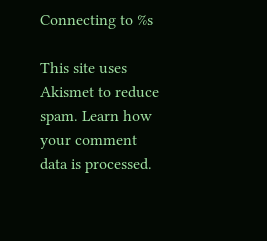Connecting to %s

This site uses Akismet to reduce spam. Learn how your comment data is processed.